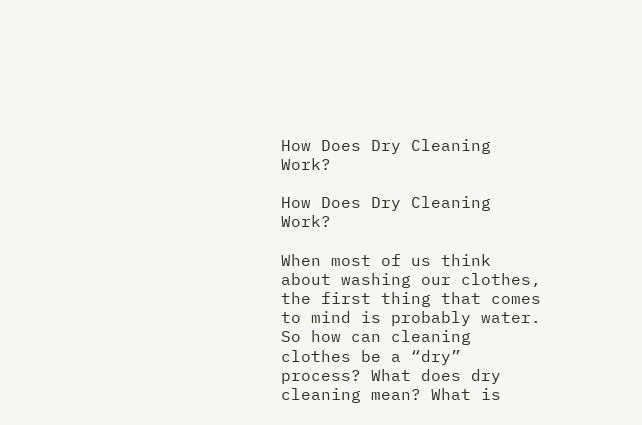How Does Dry Cleaning Work?

How Does Dry Cleaning Work?

When most of us think about washing our clothes, the first thing that comes to mind is probably water. So how can cleaning clothes be a “dry” process? What does dry cleaning mean? What is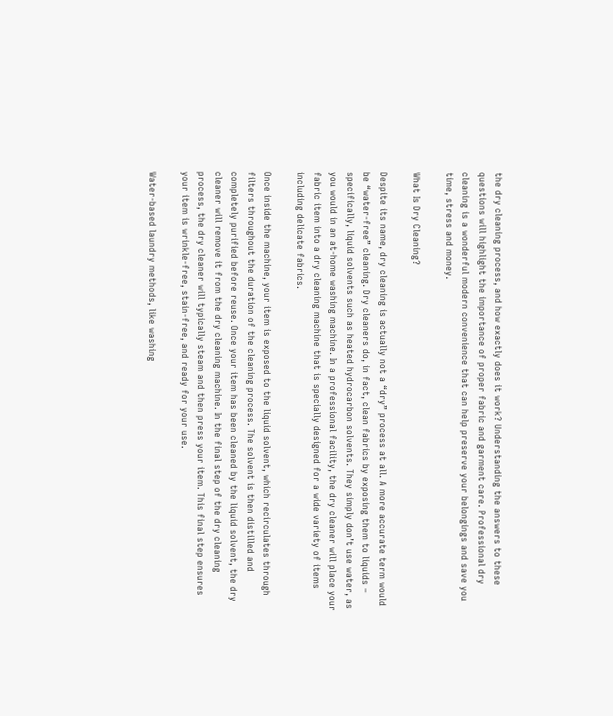the dry cleaning process, and how exactly does it work? Understanding the answers to these questions will highlight the importance of proper fabric and garment care. Professional dry cleaning is a wonderful modern convenience that can help preserve your belongings and save you time, stress and money.

What Is Dry Cleaning?

Despite its name, dry cleaning is actually not a “dry” process at all. A more accurate term would be “water-free” cleaning. Dry cleaners do, in fact, clean fabrics by exposing them to liquids – specifically, liquid solvents such as heated hydrocarbon solvents. They simply don’t use water, as you would in an at-home washing machine. In a professional facility, the dry cleaner will place your fabric item into a dry cleaning machine that is specially designed for a wide variety of items including delicate fabrics.

Once inside the machine, your item is exposed to the liquid solvent, which recirculates through filters throughout the duration of the cleaning process. The solvent is then distilled and completely purified before reuse. Once your item has been cleaned by the liquid solvent, the dry cleaner will remove it from the dry cleaning machine. In the final step of the dry cleaning process, the dry cleaner will typically steam and then press your item. This final step ensures your item is wrinkle-free, stain-free, and ready for your use.

Water-based laundry methods, like washing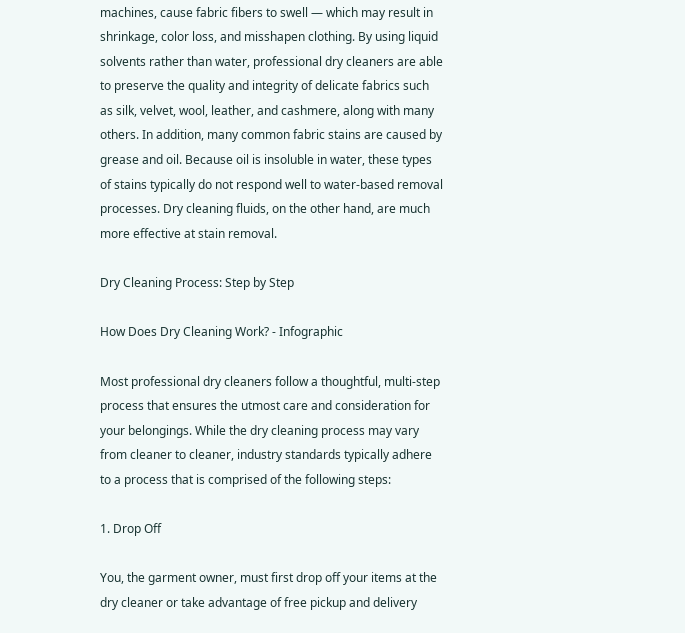machines, cause fabric fibers to swell — which may result in shrinkage, color loss, and misshapen clothing. By using liquid solvents rather than water, professional dry cleaners are able to preserve the quality and integrity of delicate fabrics such as silk, velvet, wool, leather, and cashmere, along with many others. In addition, many common fabric stains are caused by grease and oil. Because oil is insoluble in water, these types of stains typically do not respond well to water-based removal processes. Dry cleaning fluids, on the other hand, are much more effective at stain removal.

Dry Cleaning Process: Step by Step

How Does Dry Cleaning Work? - Infographic

Most professional dry cleaners follow a thoughtful, multi-step process that ensures the utmost care and consideration for your belongings. While the dry cleaning process may vary from cleaner to cleaner, industry standards typically adhere to a process that is comprised of the following steps:

1. Drop Off

You, the garment owner, must first drop off your items at the dry cleaner or take advantage of free pickup and delivery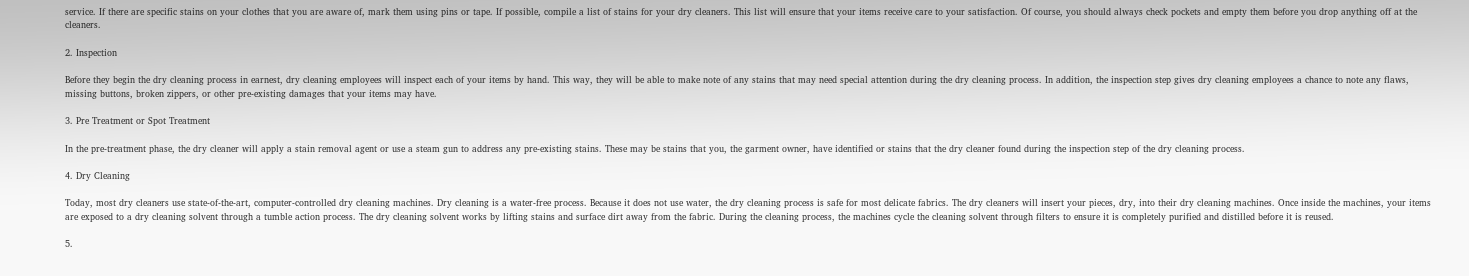service. If there are specific stains on your clothes that you are aware of, mark them using pins or tape. If possible, compile a list of stains for your dry cleaners. This list will ensure that your items receive care to your satisfaction. Of course, you should always check pockets and empty them before you drop anything off at the cleaners.

2. Inspection

Before they begin the dry cleaning process in earnest, dry cleaning employees will inspect each of your items by hand. This way, they will be able to make note of any stains that may need special attention during the dry cleaning process. In addition, the inspection step gives dry cleaning employees a chance to note any flaws, missing buttons, broken zippers, or other pre-existing damages that your items may have.

3. Pre Treatment or Spot Treatment

In the pre-treatment phase, the dry cleaner will apply a stain removal agent or use a steam gun to address any pre-existing stains. These may be stains that you, the garment owner, have identified or stains that the dry cleaner found during the inspection step of the dry cleaning process.

4. Dry Cleaning

Today, most dry cleaners use state-of-the-art, computer-controlled dry cleaning machines. Dry cleaning is a water-free process. Because it does not use water, the dry cleaning process is safe for most delicate fabrics. The dry cleaners will insert your pieces, dry, into their dry cleaning machines. Once inside the machines, your items are exposed to a dry cleaning solvent through a tumble action process. The dry cleaning solvent works by lifting stains and surface dirt away from the fabric. During the cleaning process, the machines cycle the cleaning solvent through filters to ensure it is completely purified and distilled before it is reused.

5.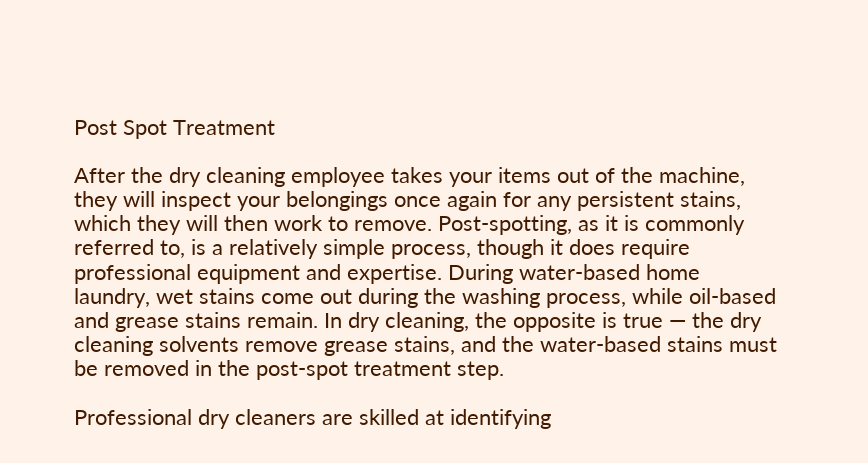Post Spot Treatment

After the dry cleaning employee takes your items out of the machine, they will inspect your belongings once again for any persistent stains, which they will then work to remove. Post-spotting, as it is commonly referred to, is a relatively simple process, though it does require professional equipment and expertise. During water-based home laundry, wet stains come out during the washing process, while oil-based and grease stains remain. In dry cleaning, the opposite is true — the dry cleaning solvents remove grease stains, and the water-based stains must be removed in the post-spot treatment step.

Professional dry cleaners are skilled at identifying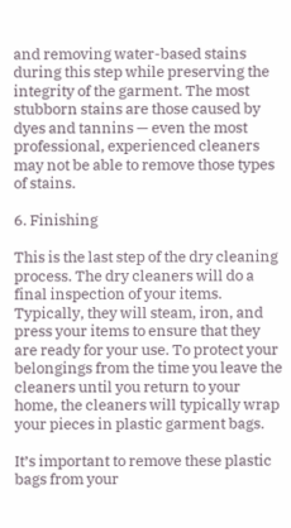and removing water-based stains during this step while preserving the integrity of the garment. The most stubborn stains are those caused by dyes and tannins — even the most professional, experienced cleaners may not be able to remove those types of stains.

6. Finishing

This is the last step of the dry cleaning process. The dry cleaners will do a final inspection of your items. Typically, they will steam, iron, and press your items to ensure that they are ready for your use. To protect your belongings from the time you leave the cleaners until you return to your home, the cleaners will typically wrap your pieces in plastic garment bags.

It’s important to remove these plastic bags from your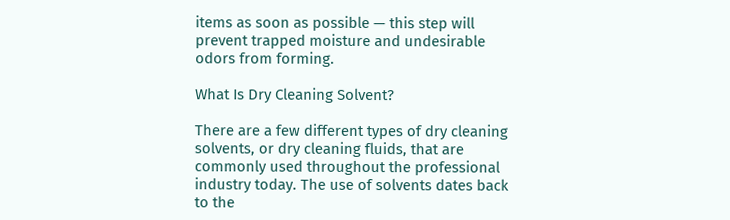items as soon as possible — this step will prevent trapped moisture and undesirable odors from forming.

What Is Dry Cleaning Solvent?

There are a few different types of dry cleaning solvents, or dry cleaning fluids, that are commonly used throughout the professional industry today. The use of solvents dates back to the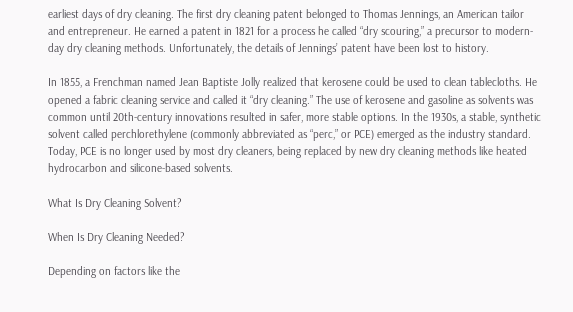earliest days of dry cleaning. The first dry cleaning patent belonged to Thomas Jennings, an American tailor and entrepreneur. He earned a patent in 1821 for a process he called “dry scouring,” a precursor to modern-day dry cleaning methods. Unfortunately, the details of Jennings’ patent have been lost to history.

In 1855, a Frenchman named Jean Baptiste Jolly realized that kerosene could be used to clean tablecloths. He opened a fabric cleaning service and called it “dry cleaning.” The use of kerosene and gasoline as solvents was common until 20th-century innovations resulted in safer, more stable options. In the 1930s, a stable, synthetic solvent called perchlorethylene (commonly abbreviated as “perc,” or PCE) emerged as the industry standard. Today, PCE is no longer used by most dry cleaners, being replaced by new dry cleaning methods like heated hydrocarbon and silicone-based solvents.

What Is Dry Cleaning Solvent?

When Is Dry Cleaning Needed?

Depending on factors like the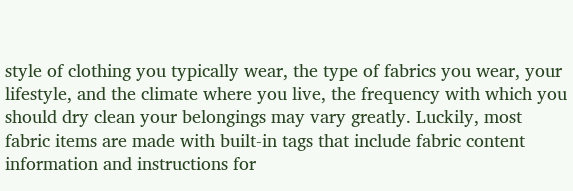style of clothing you typically wear, the type of fabrics you wear, your lifestyle, and the climate where you live, the frequency with which you should dry clean your belongings may vary greatly. Luckily, most fabric items are made with built-in tags that include fabric content information and instructions for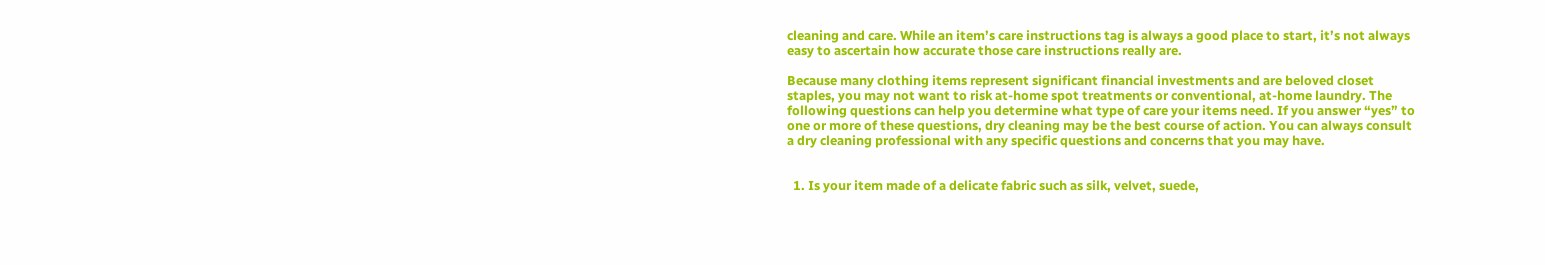cleaning and care. While an item’s care instructions tag is always a good place to start, it’s not always easy to ascertain how accurate those care instructions really are.

Because many clothing items represent significant financial investments and are beloved closet staples, you may not want to risk at-home spot treatments or conventional, at-home laundry. The following questions can help you determine what type of care your items need. If you answer “yes” to one or more of these questions, dry cleaning may be the best course of action. You can always consult a dry cleaning professional with any specific questions and concerns that you may have.


  1. Is your item made of a delicate fabric such as silk, velvet, suede,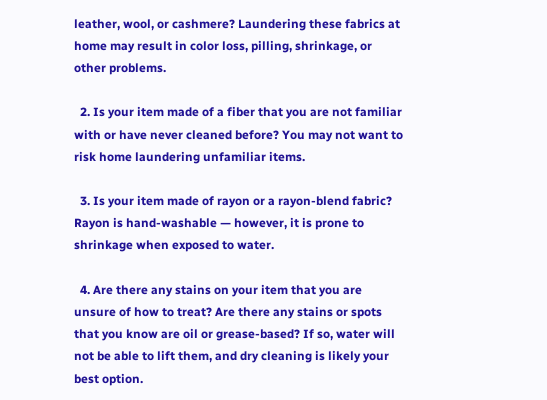leather, wool, or cashmere? Laundering these fabrics at home may result in color loss, pilling, shrinkage, or other problems.

  2. Is your item made of a fiber that you are not familiar with or have never cleaned before? You may not want to risk home laundering unfamiliar items.

  3. Is your item made of rayon or a rayon-blend fabric? Rayon is hand-washable — however, it is prone to shrinkage when exposed to water.

  4. Are there any stains on your item that you are unsure of how to treat? Are there any stains or spots that you know are oil or grease-based? If so, water will not be able to lift them, and dry cleaning is likely your best option.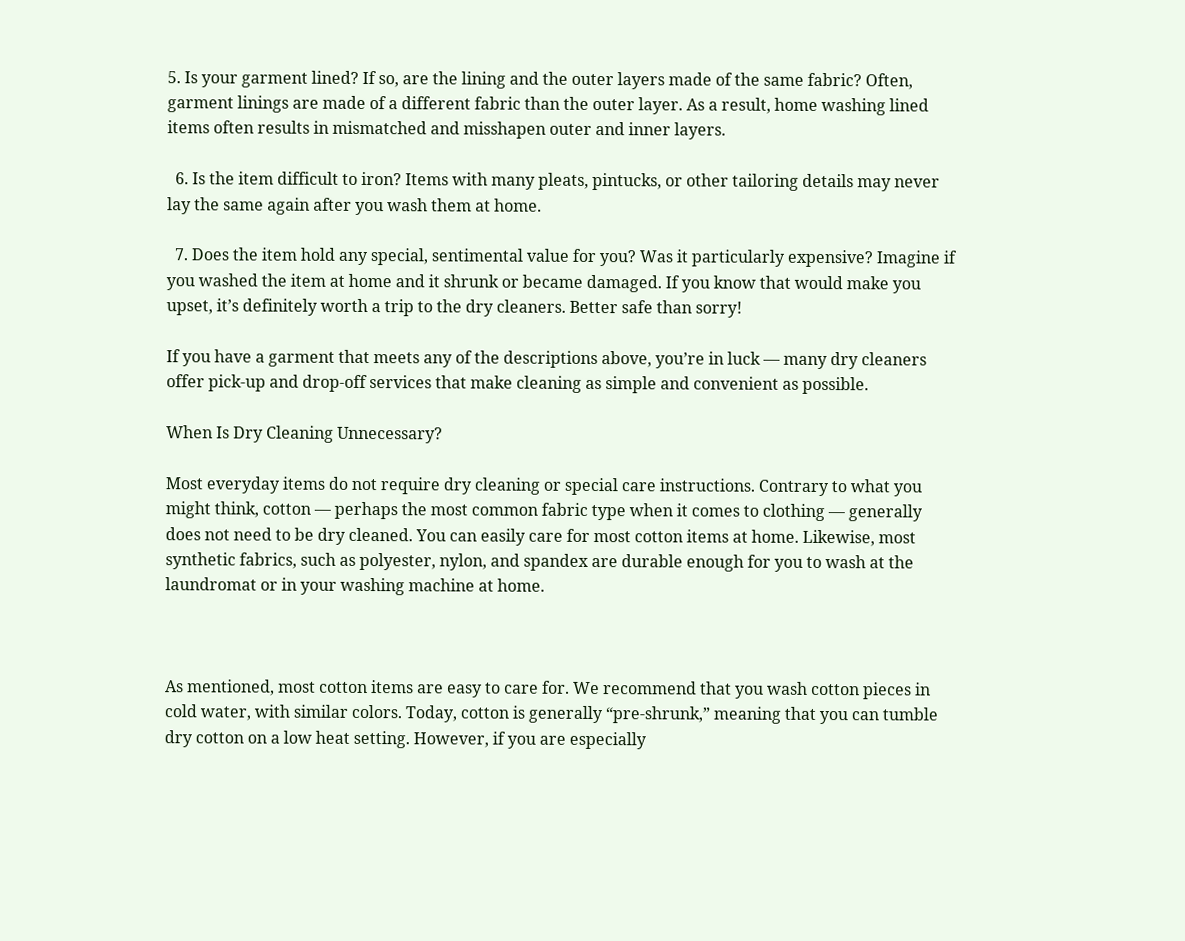5. Is your garment lined? If so, are the lining and the outer layers made of the same fabric? Often, garment linings are made of a different fabric than the outer layer. As a result, home washing lined items often results in mismatched and misshapen outer and inner layers.

  6. Is the item difficult to iron? Items with many pleats, pintucks, or other tailoring details may never lay the same again after you wash them at home.

  7. Does the item hold any special, sentimental value for you? Was it particularly expensive? Imagine if you washed the item at home and it shrunk or became damaged. If you know that would make you upset, it’s definitely worth a trip to the dry cleaners. Better safe than sorry!

If you have a garment that meets any of the descriptions above, you’re in luck — many dry cleaners offer pick-up and drop-off services that make cleaning as simple and convenient as possible.

When Is Dry Cleaning Unnecessary?

Most everyday items do not require dry cleaning or special care instructions. Contrary to what you might think, cotton — perhaps the most common fabric type when it comes to clothing — generally does not need to be dry cleaned. You can easily care for most cotton items at home. Likewise, most synthetic fabrics, such as polyester, nylon, and spandex are durable enough for you to wash at the laundromat or in your washing machine at home.



As mentioned, most cotton items are easy to care for. We recommend that you wash cotton pieces in cold water, with similar colors. Today, cotton is generally “pre-shrunk,” meaning that you can tumble dry cotton on a low heat setting. However, if you are especially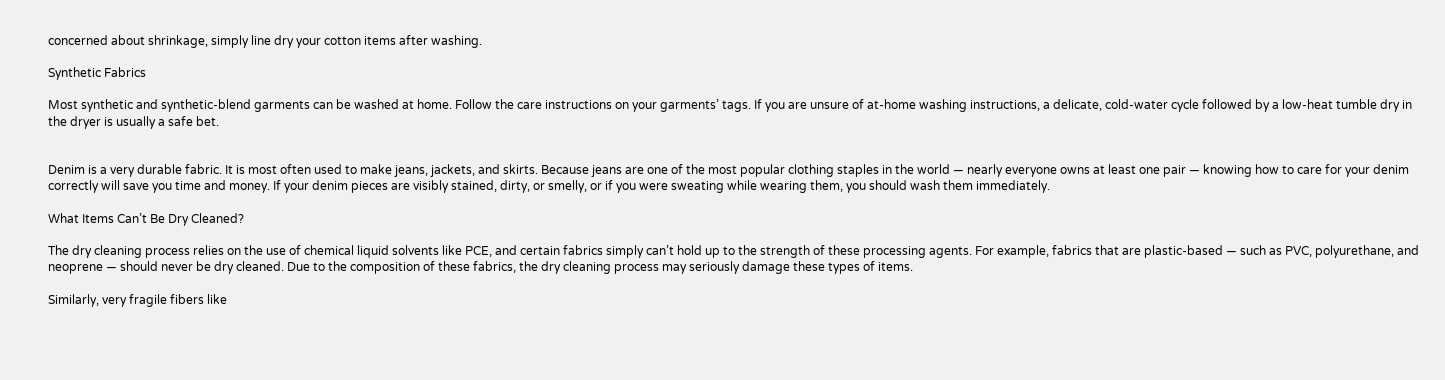concerned about shrinkage, simply line dry your cotton items after washing.

Synthetic Fabrics

Most synthetic and synthetic-blend garments can be washed at home. Follow the care instructions on your garments’ tags. If you are unsure of at-home washing instructions, a delicate, cold-water cycle followed by a low-heat tumble dry in the dryer is usually a safe bet.


Denim is a very durable fabric. It is most often used to make jeans, jackets, and skirts. Because jeans are one of the most popular clothing staples in the world — nearly everyone owns at least one pair — knowing how to care for your denim correctly will save you time and money. If your denim pieces are visibly stained, dirty, or smelly, or if you were sweating while wearing them, you should wash them immediately.

What Items Can’t Be Dry Cleaned?

The dry cleaning process relies on the use of chemical liquid solvents like PCE, and certain fabrics simply can’t hold up to the strength of these processing agents. For example, fabrics that are plastic-based — such as PVC, polyurethane, and neoprene — should never be dry cleaned. Due to the composition of these fabrics, the dry cleaning process may seriously damage these types of items.

Similarly, very fragile fibers like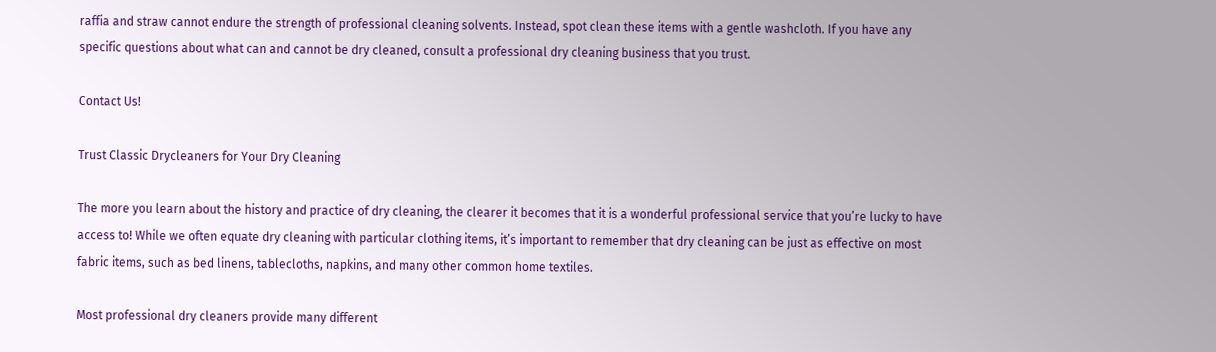raffia and straw cannot endure the strength of professional cleaning solvents. Instead, spot clean these items with a gentle washcloth. If you have any specific questions about what can and cannot be dry cleaned, consult a professional dry cleaning business that you trust.

Contact Us!

Trust Classic Drycleaners for Your Dry Cleaning

The more you learn about the history and practice of dry cleaning, the clearer it becomes that it is a wonderful professional service that you’re lucky to have access to! While we often equate dry cleaning with particular clothing items, it’s important to remember that dry cleaning can be just as effective on most fabric items, such as bed linens, tablecloths, napkins, and many other common home textiles.

Most professional dry cleaners provide many different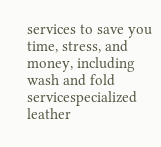services to save you time, stress, and money, including wash and fold servicespecialized leather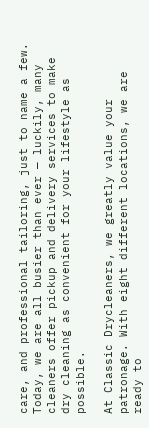care, and professional tailoring, just to name a few. Today, we are all busier than ever — luckily, many cleaners offer pickup and delivery services to make dry cleaning as convenient for your lifestyle as possible.

At Classic Drycleaners, we greatly value your patronage. With eight different locations, we are ready to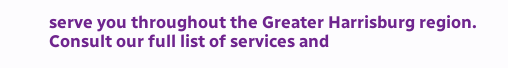serve you throughout the Greater Harrisburg region. Consult our full list of services and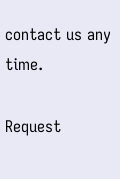contact us any time.

Request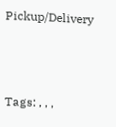Pickup/Delivery



Tags: , , ,